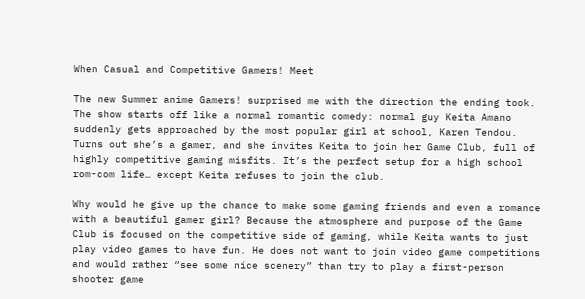When Casual and Competitive Gamers! Meet

The new Summer anime Gamers! surprised me with the direction the ending took. The show starts off like a normal romantic comedy: normal guy Keita Amano suddenly gets approached by the most popular girl at school, Karen Tendou. Turns out she’s a gamer, and she invites Keita to join her Game Club, full of highly competitive gaming misfits. It’s the perfect setup for a high school rom-com life… except Keita refuses to join the club.

Why would he give up the chance to make some gaming friends and even a romance with a beautiful gamer girl? Because the atmosphere and purpose of the Game Club is focused on the competitive side of gaming, while Keita wants to just play video games to have fun. He does not want to join video game competitions and would rather “see some nice scenery” than try to play a first-person shooter game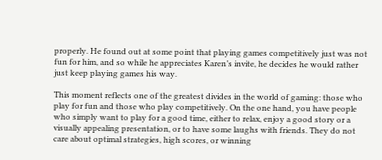properly. He found out at some point that playing games competitively just was not fun for him, and so while he appreciates Karen’s invite, he decides he would rather just keep playing games his way.

This moment reflects one of the greatest divides in the world of gaming: those who play for fun and those who play competitively. On the one hand, you have people who simply want to play for a good time, either to relax, enjoy a good story or a visually appealing presentation, or to have some laughs with friends. They do not care about optimal strategies, high scores, or winning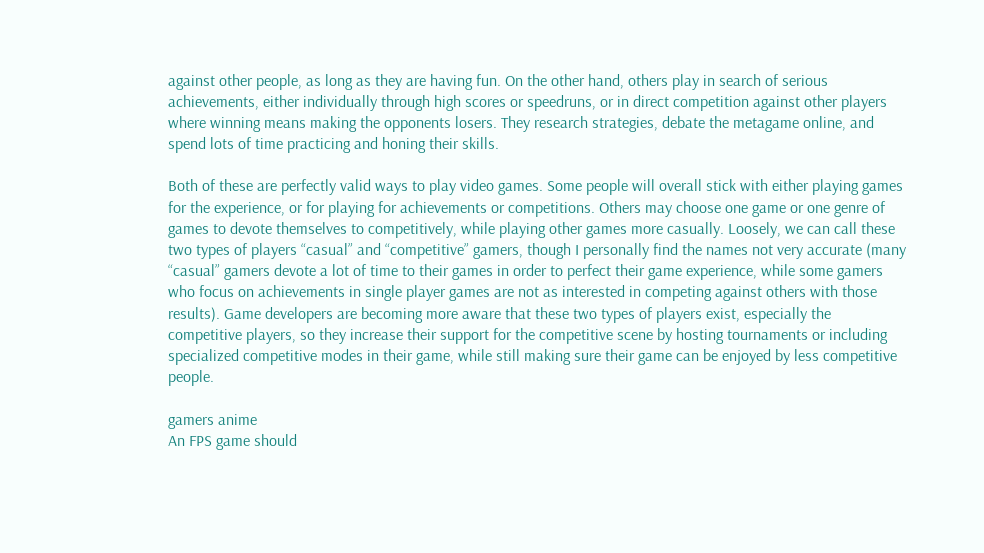against other people, as long as they are having fun. On the other hand, others play in search of serious achievements, either individually through high scores or speedruns, or in direct competition against other players where winning means making the opponents losers. They research strategies, debate the metagame online, and spend lots of time practicing and honing their skills.

Both of these are perfectly valid ways to play video games. Some people will overall stick with either playing games for the experience, or for playing for achievements or competitions. Others may choose one game or one genre of games to devote themselves to competitively, while playing other games more casually. Loosely, we can call these two types of players “casual” and “competitive” gamers, though I personally find the names not very accurate (many “casual” gamers devote a lot of time to their games in order to perfect their game experience, while some gamers who focus on achievements in single player games are not as interested in competing against others with those results). Game developers are becoming more aware that these two types of players exist, especially the competitive players, so they increase their support for the competitive scene by hosting tournaments or including specialized competitive modes in their game, while still making sure their game can be enjoyed by less competitive people.

gamers anime
An FPS game should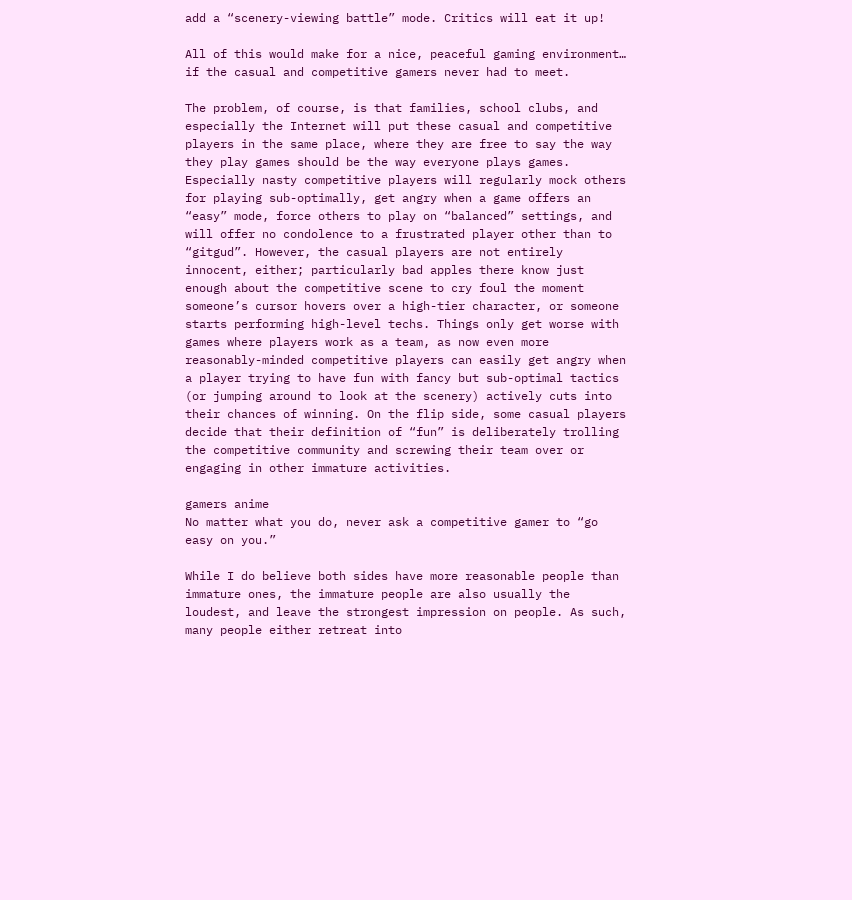add a “scenery-viewing battle” mode. Critics will eat it up!

All of this would make for a nice, peaceful gaming environment… if the casual and competitive gamers never had to meet.

The problem, of course, is that families, school clubs, and especially the Internet will put these casual and competitive players in the same place, where they are free to say the way they play games should be the way everyone plays games. Especially nasty competitive players will regularly mock others for playing sub-optimally, get angry when a game offers an “easy” mode, force others to play on “balanced” settings, and will offer no condolence to a frustrated player other than to “gitgud”. However, the casual players are not entirely innocent, either; particularly bad apples there know just enough about the competitive scene to cry foul the moment someone’s cursor hovers over a high-tier character, or someone starts performing high-level techs. Things only get worse with games where players work as a team, as now even more reasonably-minded competitive players can easily get angry when a player trying to have fun with fancy but sub-optimal tactics (or jumping around to look at the scenery) actively cuts into their chances of winning. On the flip side, some casual players decide that their definition of “fun” is deliberately trolling the competitive community and screwing their team over or engaging in other immature activities.

gamers anime
No matter what you do, never ask a competitive gamer to “go easy on you.”

While I do believe both sides have more reasonable people than immature ones, the immature people are also usually the loudest, and leave the strongest impression on people. As such, many people either retreat into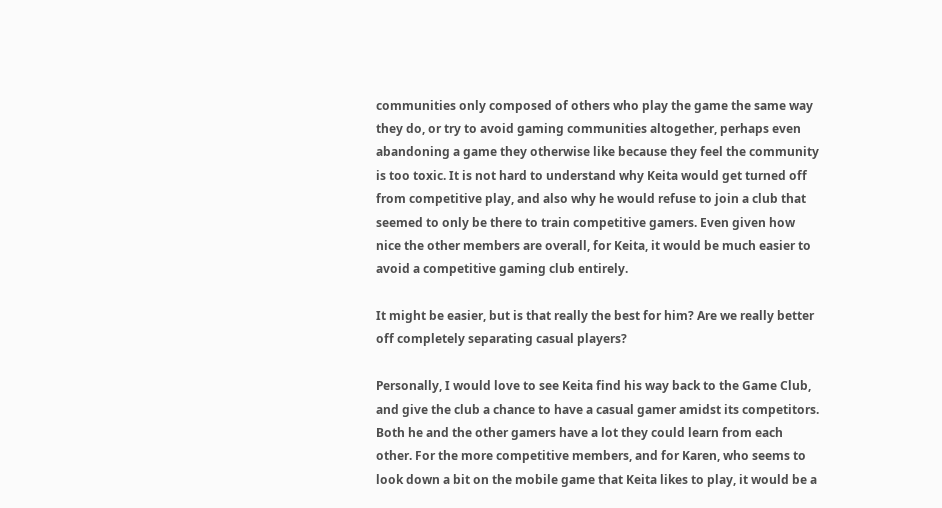communities only composed of others who play the game the same way they do, or try to avoid gaming communities altogether, perhaps even abandoning a game they otherwise like because they feel the community is too toxic. It is not hard to understand why Keita would get turned off from competitive play, and also why he would refuse to join a club that seemed to only be there to train competitive gamers. Even given how nice the other members are overall, for Keita, it would be much easier to avoid a competitive gaming club entirely.

It might be easier, but is that really the best for him? Are we really better off completely separating casual players?

Personally, I would love to see Keita find his way back to the Game Club, and give the club a chance to have a casual gamer amidst its competitors. Both he and the other gamers have a lot they could learn from each other. For the more competitive members, and for Karen, who seems to look down a bit on the mobile game that Keita likes to play, it would be a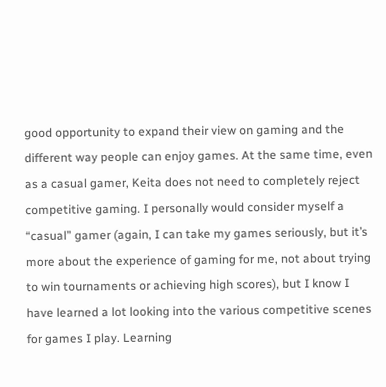good opportunity to expand their view on gaming and the different way people can enjoy games. At the same time, even as a casual gamer, Keita does not need to completely reject competitive gaming. I personally would consider myself a “casual” gamer (again, I can take my games seriously, but it’s more about the experience of gaming for me, not about trying to win tournaments or achieving high scores), but I know I have learned a lot looking into the various competitive scenes for games I play. Learning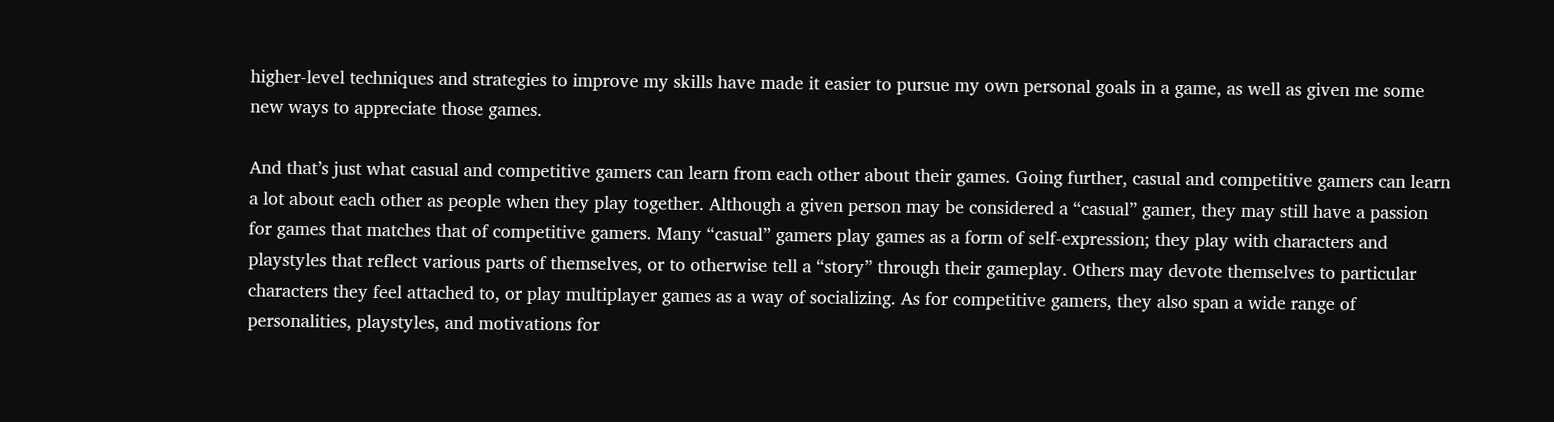higher-level techniques and strategies to improve my skills have made it easier to pursue my own personal goals in a game, as well as given me some new ways to appreciate those games.

And that’s just what casual and competitive gamers can learn from each other about their games. Going further, casual and competitive gamers can learn a lot about each other as people when they play together. Although a given person may be considered a “casual” gamer, they may still have a passion for games that matches that of competitive gamers. Many “casual” gamers play games as a form of self-expression; they play with characters and playstyles that reflect various parts of themselves, or to otherwise tell a “story” through their gameplay. Others may devote themselves to particular characters they feel attached to, or play multiplayer games as a way of socializing. As for competitive gamers, they also span a wide range of personalities, playstyles, and motivations for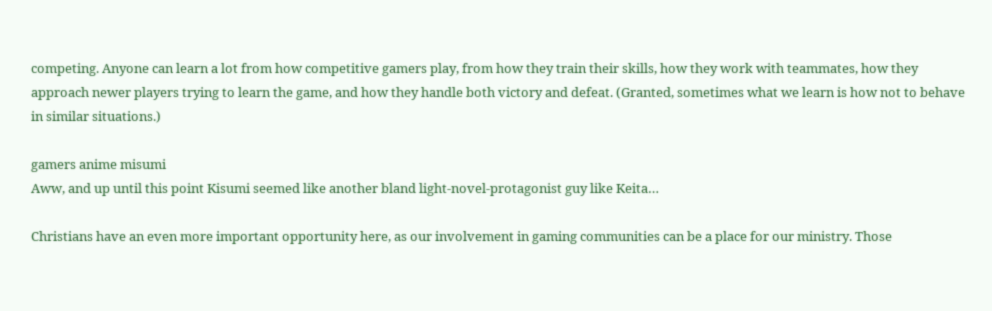competing. Anyone can learn a lot from how competitive gamers play, from how they train their skills, how they work with teammates, how they approach newer players trying to learn the game, and how they handle both victory and defeat. (Granted, sometimes what we learn is how not to behave in similar situations.)

gamers anime misumi
Aww, and up until this point Kisumi seemed like another bland light-novel-protagonist guy like Keita…

Christians have an even more important opportunity here, as our involvement in gaming communities can be a place for our ministry. Those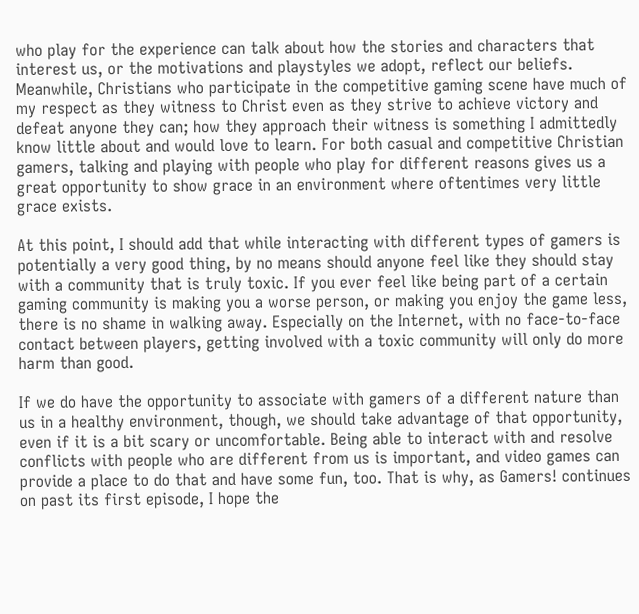who play for the experience can talk about how the stories and characters that interest us, or the motivations and playstyles we adopt, reflect our beliefs. Meanwhile, Christians who participate in the competitive gaming scene have much of my respect as they witness to Christ even as they strive to achieve victory and defeat anyone they can; how they approach their witness is something I admittedly know little about and would love to learn. For both casual and competitive Christian gamers, talking and playing with people who play for different reasons gives us a great opportunity to show grace in an environment where oftentimes very little grace exists.

At this point, I should add that while interacting with different types of gamers is potentially a very good thing, by no means should anyone feel like they should stay with a community that is truly toxic. If you ever feel like being part of a certain gaming community is making you a worse person, or making you enjoy the game less, there is no shame in walking away. Especially on the Internet, with no face-to-face contact between players, getting involved with a toxic community will only do more harm than good.

If we do have the opportunity to associate with gamers of a different nature than us in a healthy environment, though, we should take advantage of that opportunity, even if it is a bit scary or uncomfortable. Being able to interact with and resolve conflicts with people who are different from us is important, and video games can provide a place to do that and have some fun, too. That is why, as Gamers! continues on past its first episode, I hope the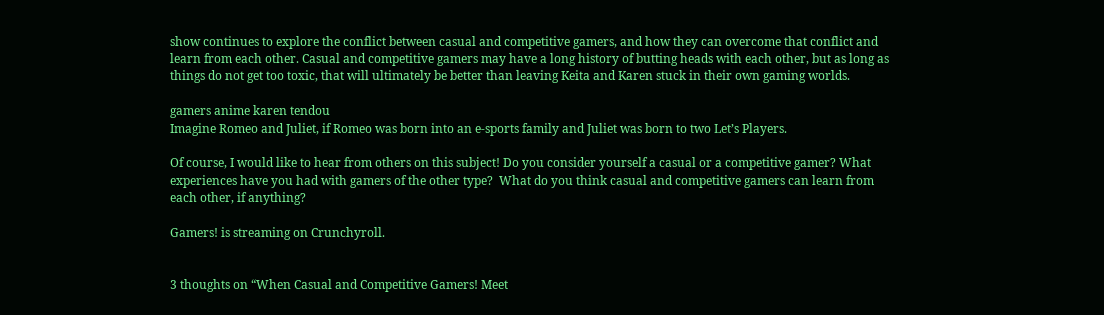show continues to explore the conflict between casual and competitive gamers, and how they can overcome that conflict and learn from each other. Casual and competitive gamers may have a long history of butting heads with each other, but as long as things do not get too toxic, that will ultimately be better than leaving Keita and Karen stuck in their own gaming worlds.

gamers anime karen tendou
Imagine Romeo and Juliet, if Romeo was born into an e-sports family and Juliet was born to two Let’s Players.

Of course, I would like to hear from others on this subject! Do you consider yourself a casual or a competitive gamer? What experiences have you had with gamers of the other type?  What do you think casual and competitive gamers can learn from each other, if anything?

Gamers! is streaming on Crunchyroll.


3 thoughts on “When Casual and Competitive Gamers! Meet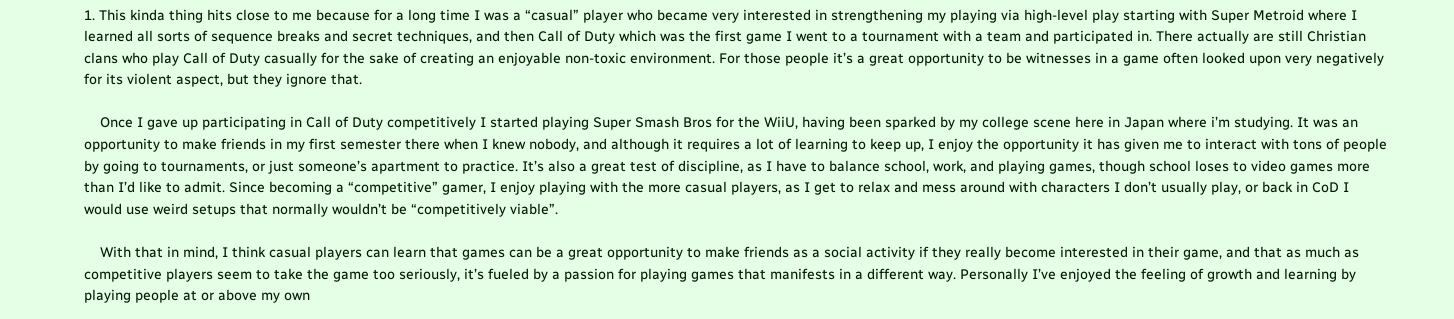1. This kinda thing hits close to me because for a long time I was a “casual” player who became very interested in strengthening my playing via high-level play starting with Super Metroid where I learned all sorts of sequence breaks and secret techniques, and then Call of Duty which was the first game I went to a tournament with a team and participated in. There actually are still Christian clans who play Call of Duty casually for the sake of creating an enjoyable non-toxic environment. For those people it’s a great opportunity to be witnesses in a game often looked upon very negatively for its violent aspect, but they ignore that.

    Once I gave up participating in Call of Duty competitively I started playing Super Smash Bros for the WiiU, having been sparked by my college scene here in Japan where i’m studying. It was an opportunity to make friends in my first semester there when I knew nobody, and although it requires a lot of learning to keep up, I enjoy the opportunity it has given me to interact with tons of people by going to tournaments, or just someone’s apartment to practice. It’s also a great test of discipline, as I have to balance school, work, and playing games, though school loses to video games more than I’d like to admit. Since becoming a “competitive” gamer, I enjoy playing with the more casual players, as I get to relax and mess around with characters I don’t usually play, or back in CoD I would use weird setups that normally wouldn’t be “competitively viable”.

    With that in mind, I think casual players can learn that games can be a great opportunity to make friends as a social activity if they really become interested in their game, and that as much as competitive players seem to take the game too seriously, it’s fueled by a passion for playing games that manifests in a different way. Personally I’ve enjoyed the feeling of growth and learning by playing people at or above my own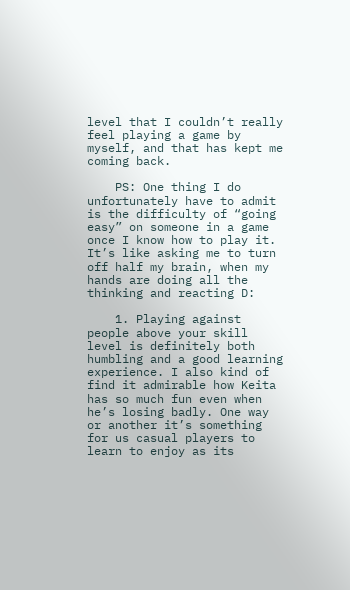level that I couldn’t really feel playing a game by myself, and that has kept me coming back.

    PS: One thing I do unfortunately have to admit is the difficulty of “going easy” on someone in a game once I know how to play it. It’s like asking me to turn off half my brain, when my hands are doing all the thinking and reacting D:

    1. Playing against people above your skill level is definitely both humbling and a good learning experience. I also kind of find it admirable how Keita has so much fun even when he’s losing badly. One way or another it’s something for us casual players to learn to enjoy as its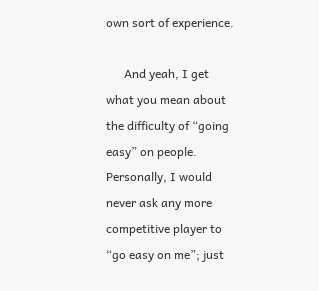own sort of experience.

      And yeah, I get what you mean about the difficulty of “going easy” on people. Personally, I would never ask any more competitive player to “go easy on me”; just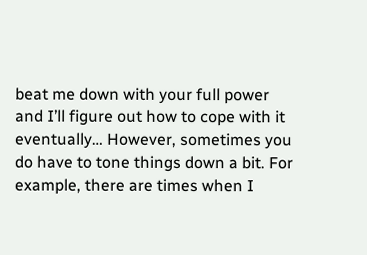beat me down with your full power and I’ll figure out how to cope with it eventually… However, sometimes you do have to tone things down a bit. For example, there are times when I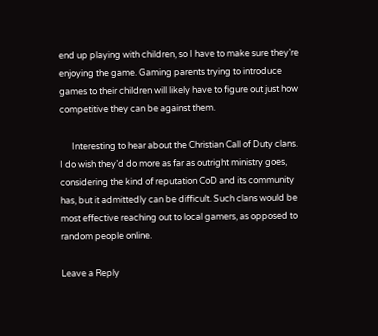end up playing with children, so I have to make sure they’re enjoying the game. Gaming parents trying to introduce games to their children will likely have to figure out just how competitive they can be against them.

      Interesting to hear about the Christian Call of Duty clans. I do wish they’d do more as far as outright ministry goes, considering the kind of reputation CoD and its community has, but it admittedly can be difficult. Such clans would be most effective reaching out to local gamers, as opposed to random people online.

Leave a Reply